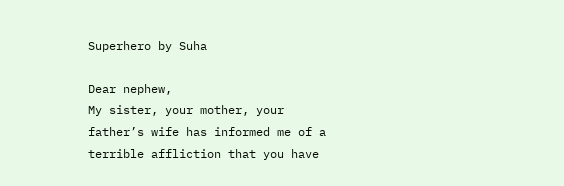Superhero by Suha

Dear nephew,
My sister, your mother, your father’s wife has informed me of a terrible affliction that you have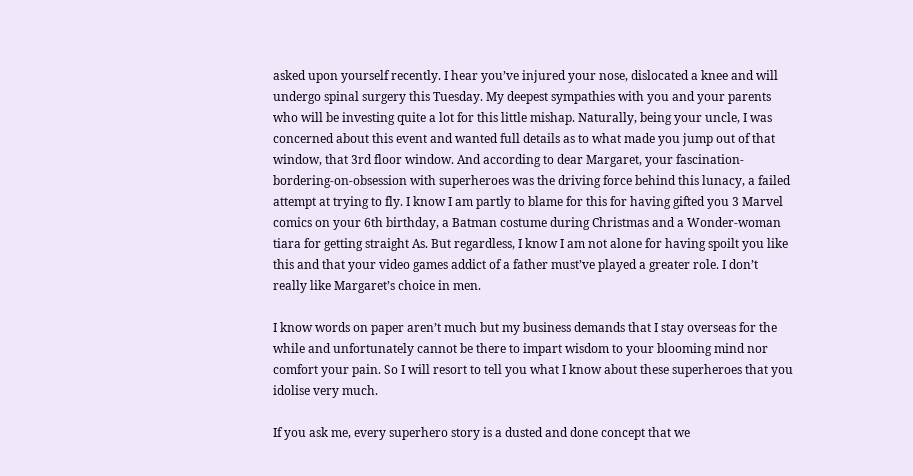asked upon yourself recently. I hear you’ve injured your nose, dislocated a knee and will undergo spinal surgery this Tuesday. My deepest sympathies with you and your parents who will be investing quite a lot for this little mishap. Naturally, being your uncle, I was concerned about this event and wanted full details as to what made you jump out of that window, that 3rd floor window. And according to dear Margaret, your fascination-bordering-on-obsession with superheroes was the driving force behind this lunacy, a failed attempt at trying to fly. I know I am partly to blame for this for having gifted you 3 Marvel comics on your 6th birthday, a Batman costume during Christmas and a Wonder-woman tiara for getting straight As. But regardless, I know I am not alone for having spoilt you like this and that your video games addict of a father must’ve played a greater role. I don’t really like Margaret’s choice in men.

I know words on paper aren’t much but my business demands that I stay overseas for the while and unfortunately cannot be there to impart wisdom to your blooming mind nor comfort your pain. So I will resort to tell you what I know about these superheroes that you idolise very much.

If you ask me, every superhero story is a dusted and done concept that we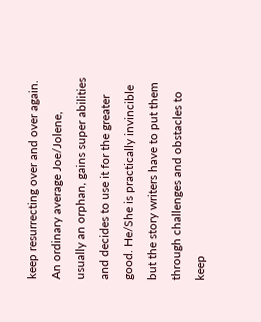keep resurrecting over and over again. An ordinary average Joe/Jolene, usually an orphan, gains super abilities and decides to use it for the greater good. He/She is practically invincible but the story writers have to put them through challenges and obstacles to keep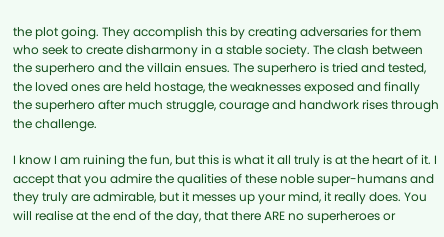the plot going. They accomplish this by creating adversaries for them who seek to create disharmony in a stable society. The clash between the superhero and the villain ensues. The superhero is tried and tested, the loved ones are held hostage, the weaknesses exposed and finally the superhero after much struggle, courage and handwork rises through the challenge.

I know I am ruining the fun, but this is what it all truly is at the heart of it. I accept that you admire the qualities of these noble super-humans and they truly are admirable, but it messes up your mind, it really does. You will realise at the end of the day, that there ARE no superheroes or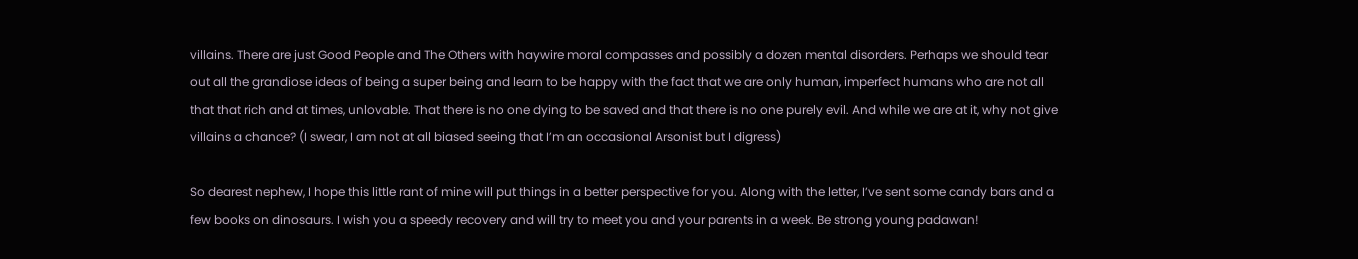villains. There are just Good People and The Others with haywire moral compasses and possibly a dozen mental disorders. Perhaps we should tear out all the grandiose ideas of being a super being and learn to be happy with the fact that we are only human, imperfect humans who are not all that that rich and at times, unlovable. That there is no one dying to be saved and that there is no one purely evil. And while we are at it, why not give villains a chance? (I swear, I am not at all biased seeing that I’m an occasional Arsonist but I digress)

So dearest nephew, I hope this little rant of mine will put things in a better perspective for you. Along with the letter, I’ve sent some candy bars and a few books on dinosaurs. I wish you a speedy recovery and will try to meet you and your parents in a week. Be strong young padawan!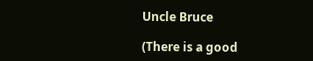Uncle Bruce

(There is a good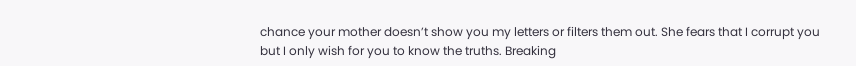chance your mother doesn’t show you my letters or filters them out. She fears that I corrupt you but I only wish for you to know the truths. Breaking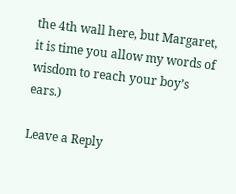the 4th wall here, but Margaret, it is time you allow my words of wisdom to reach your boy’s ears.)

Leave a Reply